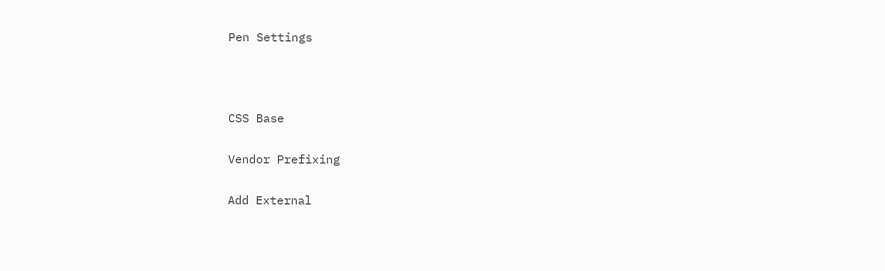Pen Settings



CSS Base

Vendor Prefixing

Add External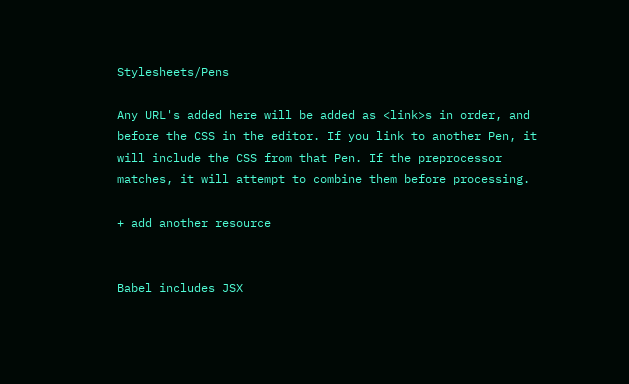Stylesheets/Pens

Any URL's added here will be added as <link>s in order, and before the CSS in the editor. If you link to another Pen, it will include the CSS from that Pen. If the preprocessor matches, it will attempt to combine them before processing.

+ add another resource


Babel includes JSX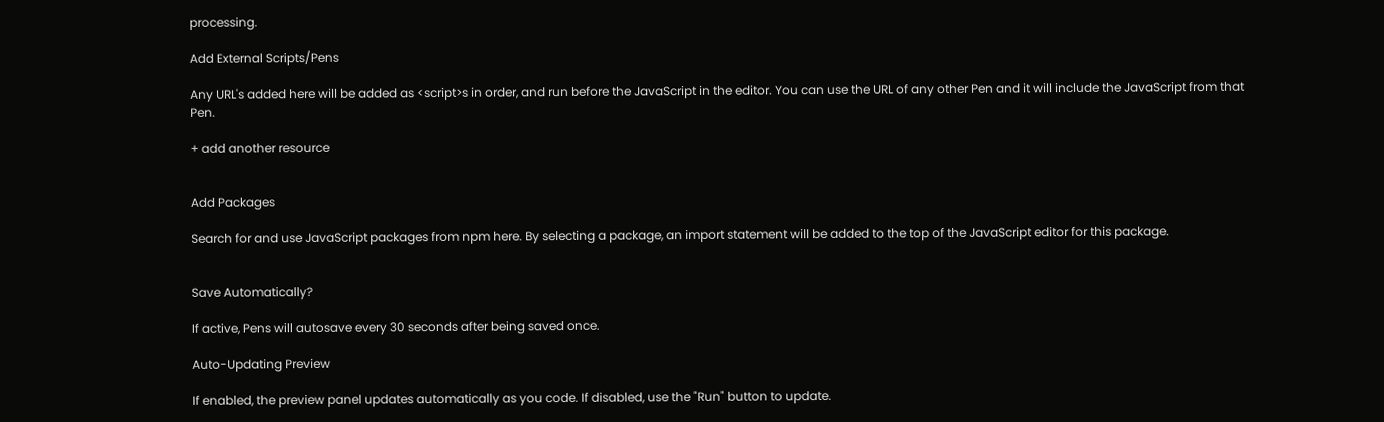processing.

Add External Scripts/Pens

Any URL's added here will be added as <script>s in order, and run before the JavaScript in the editor. You can use the URL of any other Pen and it will include the JavaScript from that Pen.

+ add another resource


Add Packages

Search for and use JavaScript packages from npm here. By selecting a package, an import statement will be added to the top of the JavaScript editor for this package.


Save Automatically?

If active, Pens will autosave every 30 seconds after being saved once.

Auto-Updating Preview

If enabled, the preview panel updates automatically as you code. If disabled, use the "Run" button to update.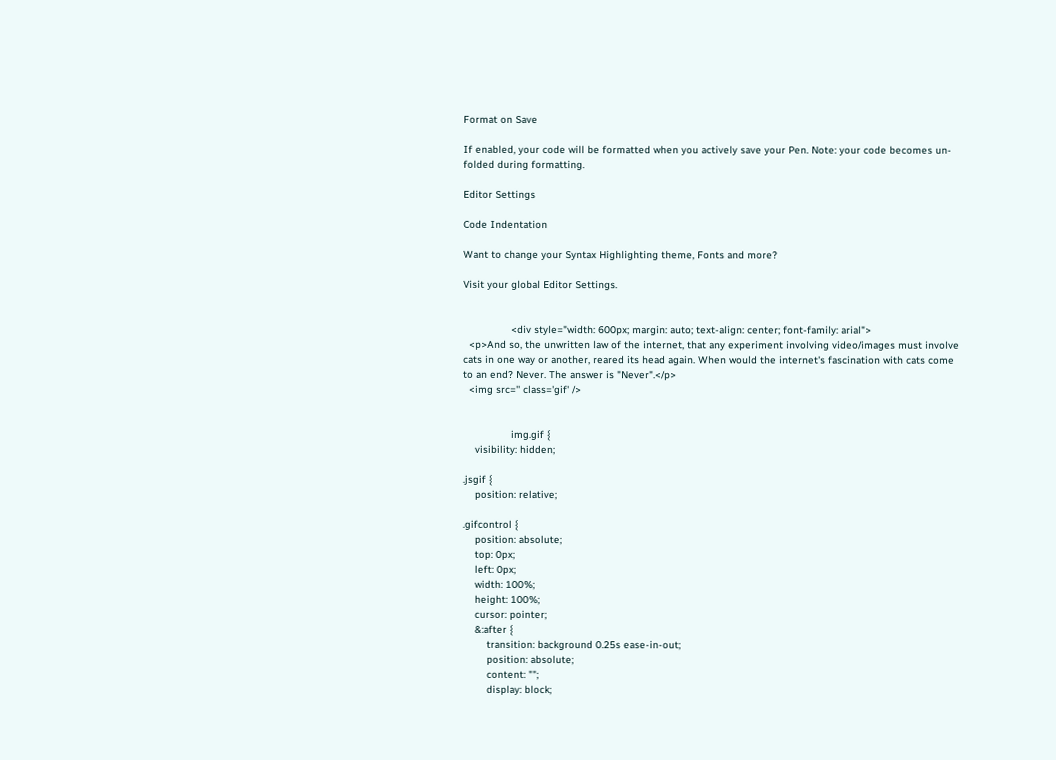Format on Save

If enabled, your code will be formatted when you actively save your Pen. Note: your code becomes un-folded during formatting.

Editor Settings

Code Indentation

Want to change your Syntax Highlighting theme, Fonts and more?

Visit your global Editor Settings.


                <div style="width: 600px; margin: auto; text-align: center; font-family: arial">
  <p>And so, the unwritten law of the internet, that any experiment involving video/images must involve cats in one way or another, reared its head again. When would the internet's fascination with cats come to an end? Never. The answer is "Never".</p>
  <img src='' class='gif' />


                img.gif {
    visibility: hidden;

.jsgif {
    position: relative;

.gifcontrol {
    position: absolute;
    top: 0px;
    left: 0px;
    width: 100%;
    height: 100%;
    cursor: pointer;
    &:after {
        transition: background 0.25s ease-in-out;
        position: absolute;
        content: "";
        display: block;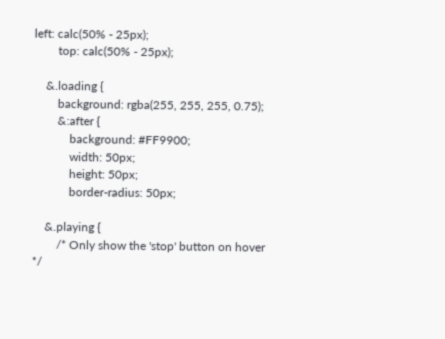left: calc(50% - 25px);
        top: calc(50% - 25px);

    &.loading {
        background: rgba(255, 255, 255, 0.75);
        &:after {
            background: #FF9900;
            width: 50px;
            height: 50px;
            border-radius: 50px;

    &.playing {
        /* Only show the 'stop' button on hover */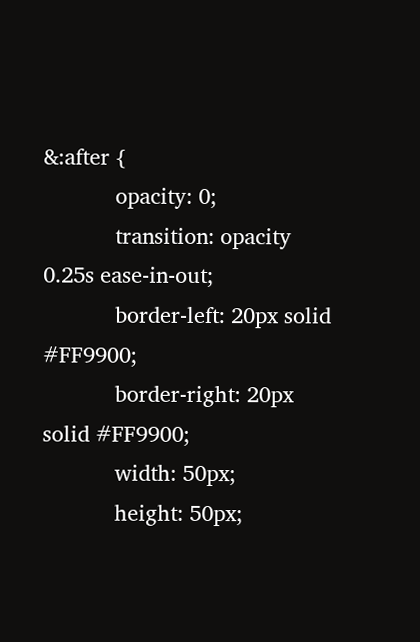&:after {
            opacity: 0;
            transition: opacity 0.25s ease-in-out;
            border-left: 20px solid #FF9900;
            border-right: 20px solid #FF9900;
            width: 50px;
            height: 50px;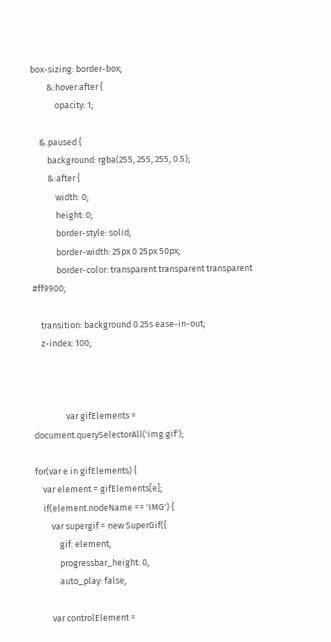box-sizing: border-box;
        &:hover:after {
            opacity: 1;

    &.paused {
        background: rgba(255, 255, 255, 0.5);
        &:after {
            width: 0;
            height: 0;
            border-style: solid;
            border-width: 25px 0 25px 50px;
            border-color: transparent transparent transparent #ff9900;

    transition: background 0.25s ease-in-out;
    z-index: 100;



                var gifElements = document.querySelectorAll('img.gif');

for(var e in gifElements) {
    var element = gifElements[e];
    if(element.nodeName == 'IMG') {
        var supergif = new SuperGif({
            gif: element,
            progressbar_height: 0,
            auto_play: false,

        var controlElement =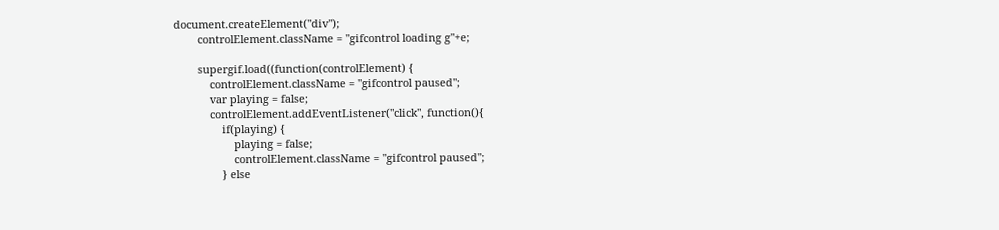document.createElement("div");
        controlElement.className = "gifcontrol loading g"+e;

        supergif.load((function(controlElement) {
            controlElement.className = "gifcontrol paused";
            var playing = false;
            controlElement.addEventListener("click", function(){
                if(playing) {
                    playing = false;
                    controlElement.className = "gifcontrol paused";
                } else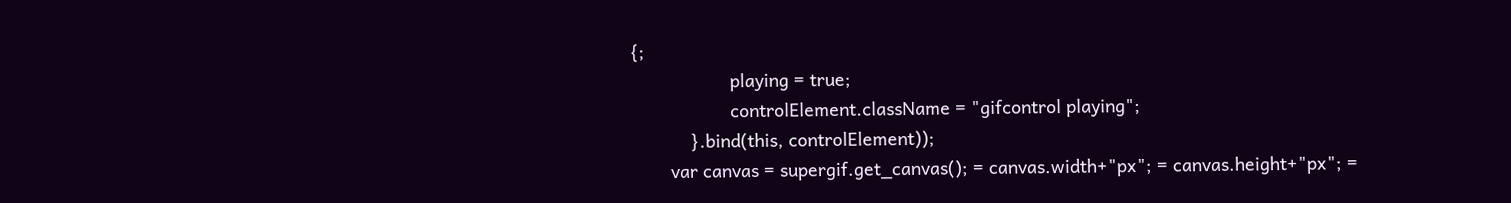{;
                    playing = true;
                    controlElement.className = "gifcontrol playing";
            }.bind(this, controlElement));
        var canvas = supergif.get_canvas(); = canvas.width+"px"; = canvas.height+"px"; =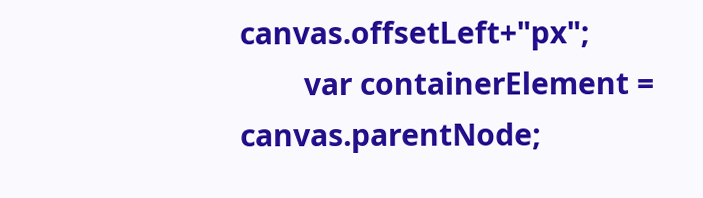canvas.offsetLeft+"px";
        var containerElement = canvas.parentNode;